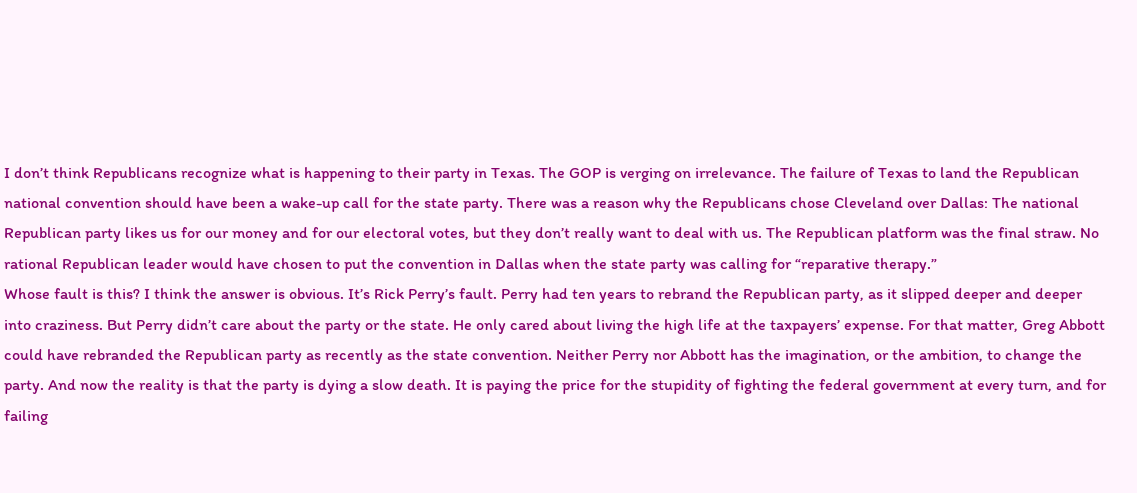I don’t think Republicans recognize what is happening to their party in Texas. The GOP is verging on irrelevance. The failure of Texas to land the Republican national convention should have been a wake-up call for the state party. There was a reason why the Republicans chose Cleveland over Dallas: The national Republican party likes us for our money and for our electoral votes, but they don’t really want to deal with us. The Republican platform was the final straw. No rational Republican leader would have chosen to put the convention in Dallas when the state party was calling for “reparative therapy.”
Whose fault is this? I think the answer is obvious. It’s Rick Perry’s fault. Perry had ten years to rebrand the Republican party, as it slipped deeper and deeper into craziness. But Perry didn’t care about the party or the state. He only cared about living the high life at the taxpayers’ expense. For that matter, Greg Abbott could have rebranded the Republican party as recently as the state convention. Neither Perry nor Abbott has the imagination, or the ambition, to change the party. And now the reality is that the party is dying a slow death. It is paying the price for the stupidity of fighting the federal government at every turn, and for failing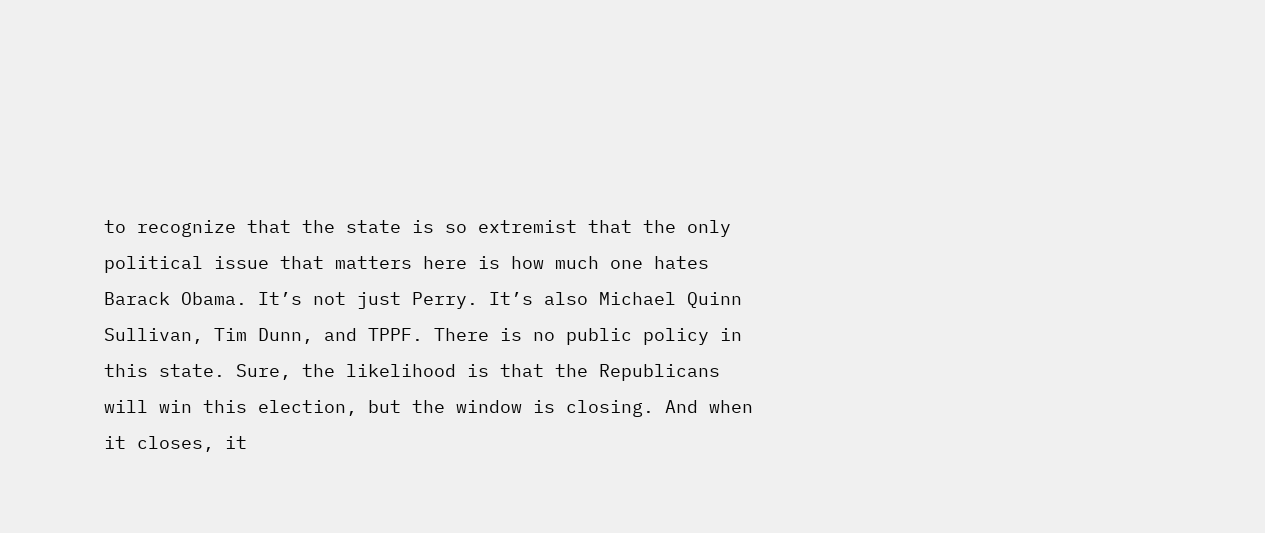to recognize that the state is so extremist that the only political issue that matters here is how much one hates Barack Obama. It’s not just Perry. It’s also Michael Quinn Sullivan, Tim Dunn, and TPPF. There is no public policy in this state. Sure, the likelihood is that the Republicans will win this election, but the window is closing. And when it closes, it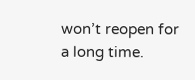won’t reopen for a long time.